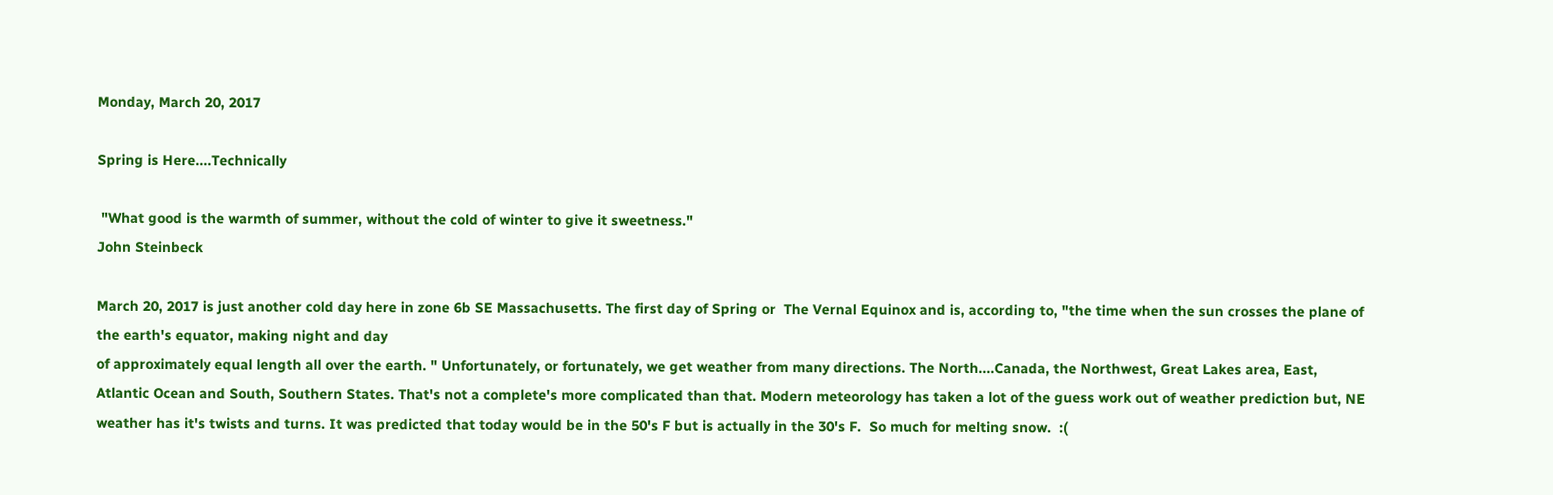Monday, March 20, 2017

Spring is Here....Technically

 "What good is the warmth of summer, without the cold of winter to give it sweetness."
John Steinbeck

March 20, 2017 is just another cold day here in zone 6b SE Massachusetts. The first day of Spring or  The Vernal Equinox and is, according to, "the time when the sun crosses the plane of the earth's equator, making night and day
of approximately equal length all over the earth. " Unfortunately, or fortunately, we get weather from many directions. The North....Canada, the Northwest, Great Lakes area, East, Atlantic Ocean and South, Southern States. That's not a complete's more complicated than that. Modern meteorology has taken a lot of the guess work out of weather prediction but, NE weather has it's twists and turns. It was predicted that today would be in the 50's F but is actually in the 30's F.  So much for melting snow.  :(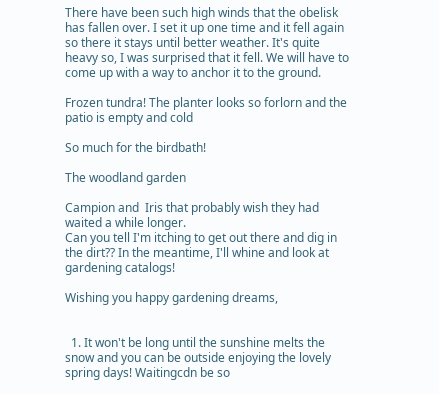There have been such high winds that the obelisk has fallen over. I set it up one time and it fell again so there it stays until better weather. It's quite heavy so, I was surprised that it fell. We will have to come up with a way to anchor it to the ground.

Frozen tundra! The planter looks so forlorn and the patio is empty and cold

So much for the birdbath!

The woodland garden

Campion and  Iris that probably wish they had waited a while longer.
Can you tell I'm itching to get out there and dig in the dirt?? In the meantime, I'll whine and look at gardening catalogs!

Wishing you happy gardening dreams,


  1. It won't be long until the sunshine melts the snow and you can be outside enjoying the lovely spring days! Waitingcdn be so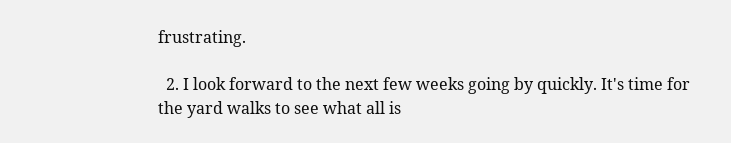frustrating.

  2. I look forward to the next few weeks going by quickly. It's time for the yard walks to see what all is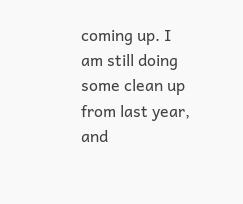coming up. I am still doing some clean up from last year, and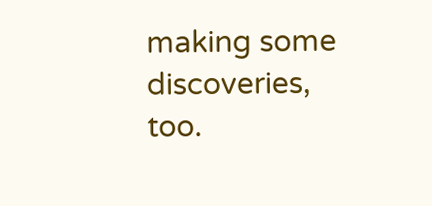making some discoveries, too.